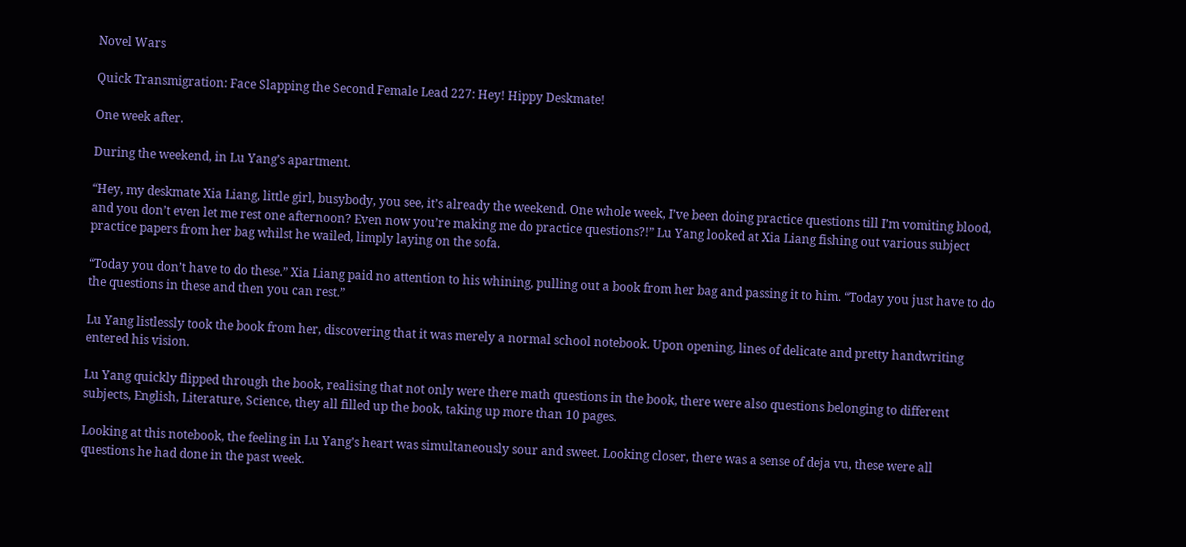Novel Wars

Quick Transmigration: Face Slapping the Second Female Lead 227: Hey! Hippy Deskmate!

One week after.

During the weekend, in Lu Yang’s apartment.

“Hey, my deskmate Xia Liang, little girl, busybody, you see, it’s already the weekend. One whole week, I’ve been doing practice questions till I’m vomiting blood, and you don’t even let me rest one afternoon? Even now you’re making me do practice questions?!” Lu Yang looked at Xia Liang fishing out various subject practice papers from her bag whilst he wailed, limply laying on the sofa.

“Today you don’t have to do these.” Xia Liang paid no attention to his whining, pulling out a book from her bag and passing it to him. “Today you just have to do the questions in these and then you can rest.”

Lu Yang listlessly took the book from her, discovering that it was merely a normal school notebook. Upon opening, lines of delicate and pretty handwriting entered his vision.

Lu Yang quickly flipped through the book, realising that not only were there math questions in the book, there were also questions belonging to different subjects, English, Literature, Science, they all filled up the book, taking up more than 10 pages.

Looking at this notebook, the feeling in Lu Yang’s heart was simultaneously sour and sweet. Looking closer, there was a sense of deja vu, these were all questions he had done in the past week.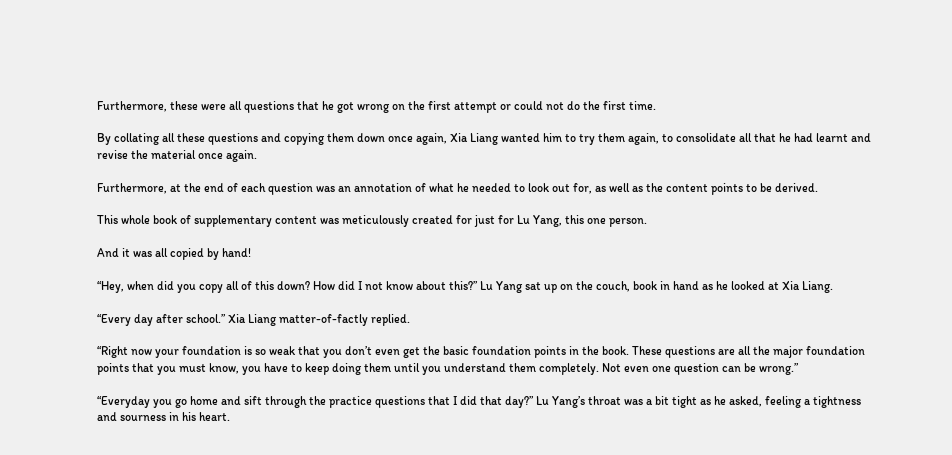Furthermore, these were all questions that he got wrong on the first attempt or could not do the first time.

By collating all these questions and copying them down once again, Xia Liang wanted him to try them again, to consolidate all that he had learnt and revise the material once again.

Furthermore, at the end of each question was an annotation of what he needed to look out for, as well as the content points to be derived.

This whole book of supplementary content was meticulously created for just for Lu Yang, this one person.

And it was all copied by hand!

“Hey, when did you copy all of this down? How did I not know about this?” Lu Yang sat up on the couch, book in hand as he looked at Xia Liang.

“Every day after school.” Xia Liang matter-of-factly replied.

“Right now your foundation is so weak that you don’t even get the basic foundation points in the book. These questions are all the major foundation points that you must know, you have to keep doing them until you understand them completely. Not even one question can be wrong.”

“Everyday you go home and sift through the practice questions that I did that day?” Lu Yang’s throat was a bit tight as he asked, feeling a tightness and sourness in his heart.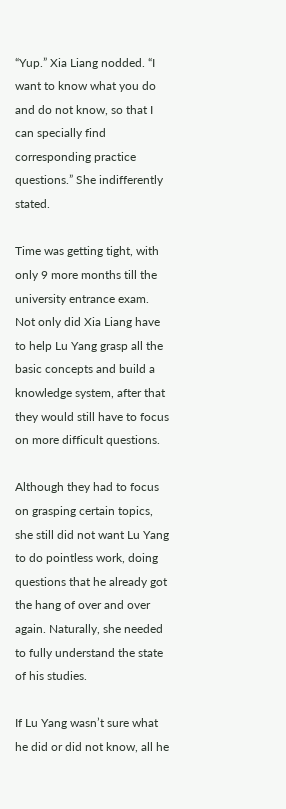“Yup.” Xia Liang nodded. “I want to know what you do and do not know, so that I can specially find corresponding practice questions.” She indifferently stated.

Time was getting tight, with only 9 more months till the university entrance exam. Not only did Xia Liang have to help Lu Yang grasp all the basic concepts and build a knowledge system, after that they would still have to focus on more difficult questions.

Although they had to focus on grasping certain topics, she still did not want Lu Yang to do pointless work, doing questions that he already got the hang of over and over again. Naturally, she needed to fully understand the state of his studies.

If Lu Yang wasn’t sure what he did or did not know, all he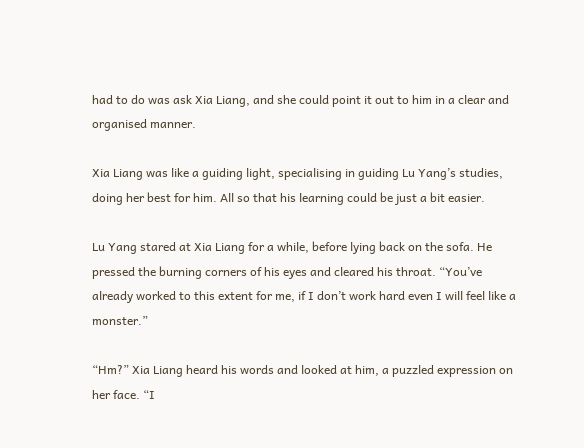had to do was ask Xia Liang, and she could point it out to him in a clear and organised manner.

Xia Liang was like a guiding light, specialising in guiding Lu Yang’s studies, doing her best for him. All so that his learning could be just a bit easier.

Lu Yang stared at Xia Liang for a while, before lying back on the sofa. He pressed the burning corners of his eyes and cleared his throat. “You’ve already worked to this extent for me, if I don’t work hard even I will feel like a monster.”

“Hm?” Xia Liang heard his words and looked at him, a puzzled expression on her face. “I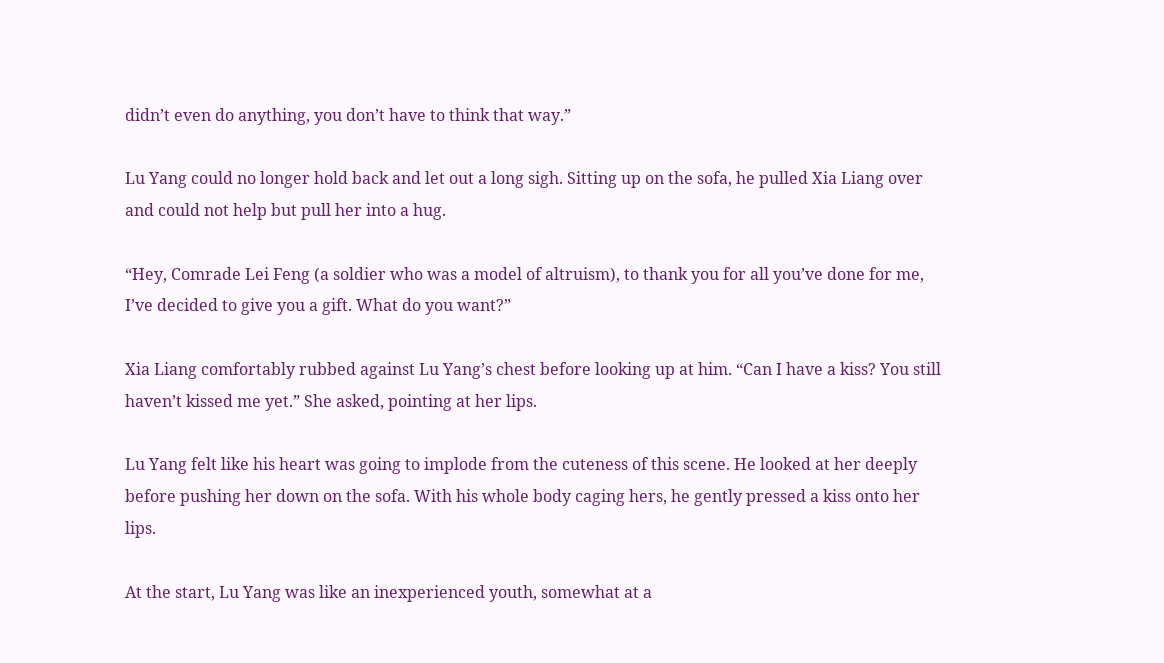didn’t even do anything, you don’t have to think that way.”

Lu Yang could no longer hold back and let out a long sigh. Sitting up on the sofa, he pulled Xia Liang over and could not help but pull her into a hug.

“Hey, Comrade Lei Feng (a soldier who was a model of altruism), to thank you for all you’ve done for me, I’ve decided to give you a gift. What do you want?”

Xia Liang comfortably rubbed against Lu Yang’s chest before looking up at him. “Can I have a kiss? You still haven’t kissed me yet.” She asked, pointing at her lips.

Lu Yang felt like his heart was going to implode from the cuteness of this scene. He looked at her deeply before pushing her down on the sofa. With his whole body caging hers, he gently pressed a kiss onto her lips.

At the start, Lu Yang was like an inexperienced youth, somewhat at a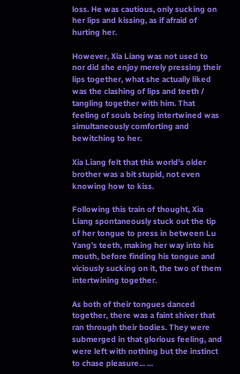loss. He was cautious, only sucking on her lips and kissing, as if afraid of hurting her.

However, Xia Liang was not used to nor did she enjoy merely pressing their lips together, what she actually liked was the clashing of lips and teeth / tangling together with him. That feeling of souls being intertwined was simultaneously comforting and bewitching to her.

Xia Liang felt that this world’s older brother was a bit stupid, not even knowing how to kiss.

Following this train of thought, Xia Liang spontaneously stuck out the tip of her tongue to press in between Lu Yang’s teeth, making her way into his mouth, before finding his tongue and viciously sucking on it, the two of them intertwining together.

As both of their tongues danced together, there was a faint shiver that ran through their bodies. They were submerged in that glorious feeling, and were left with nothing but the instinct to chase pleasure... ...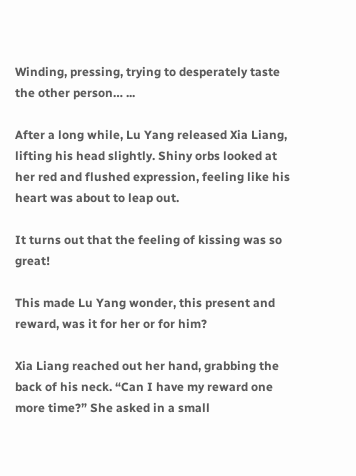Winding, pressing, trying to desperately taste the other person… ...

After a long while, Lu Yang released Xia Liang, lifting his head slightly. Shiny orbs looked at her red and flushed expression, feeling like his heart was about to leap out.

It turns out that the feeling of kissing was so great!

This made Lu Yang wonder, this present and reward, was it for her or for him?

Xia Liang reached out her hand, grabbing the back of his neck. “Can I have my reward one more time?” She asked in a small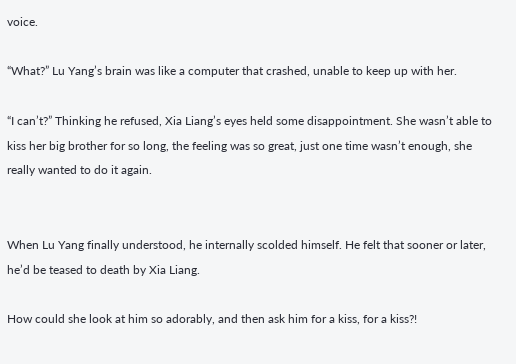voice.

“What?” Lu Yang’s brain was like a computer that crashed, unable to keep up with her.

“I can’t?” Thinking he refused, Xia Liang’s eyes held some disappointment. She wasn’t able to kiss her big brother for so long, the feeling was so great, just one time wasn’t enough, she really wanted to do it again.


When Lu Yang finally understood, he internally scolded himself. He felt that sooner or later, he’d be teased to death by Xia Liang.

How could she look at him so adorably, and then ask him for a kiss, for a kiss?!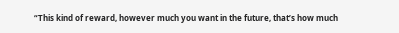“This kind of reward, however much you want in the future, that’s how much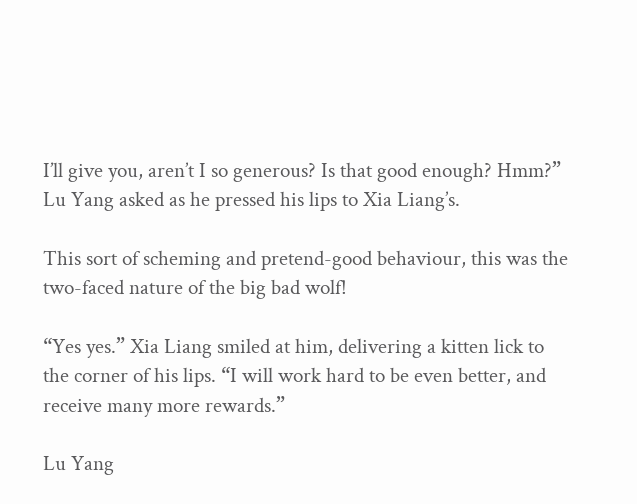I’ll give you, aren’t I so generous? Is that good enough? Hmm?” Lu Yang asked as he pressed his lips to Xia Liang’s.

This sort of scheming and pretend-good behaviour, this was the two-faced nature of the big bad wolf!

“Yes yes.” Xia Liang smiled at him, delivering a kitten lick to the corner of his lips. “I will work hard to be even better, and receive many more rewards.”

Lu Yang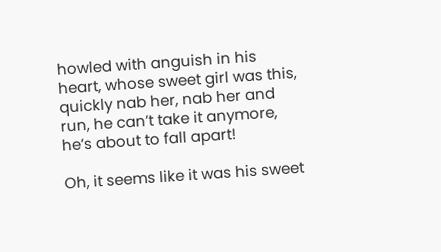howled with anguish in his heart, whose sweet girl was this, quickly nab her, nab her and run, he can’t take it anymore, he’s about to fall apart!

Oh, it seems like it was his sweet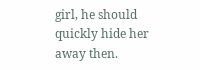girl, he should quickly hide her away then.